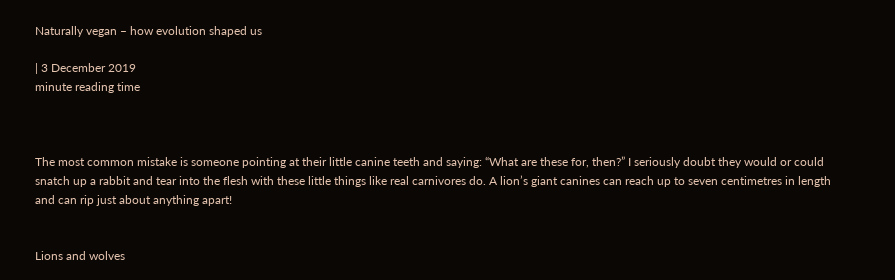Naturally vegan – how evolution shaped us

| 3 December 2019
minute reading time



The most common mistake is someone pointing at their little canine teeth and saying: “What are these for, then?” I seriously doubt they would or could snatch up a rabbit and tear into the flesh with these little things like real carnivores do. A lion’s giant canines can reach up to seven centimetres in length and can rip just about anything apart!


Lions and wolves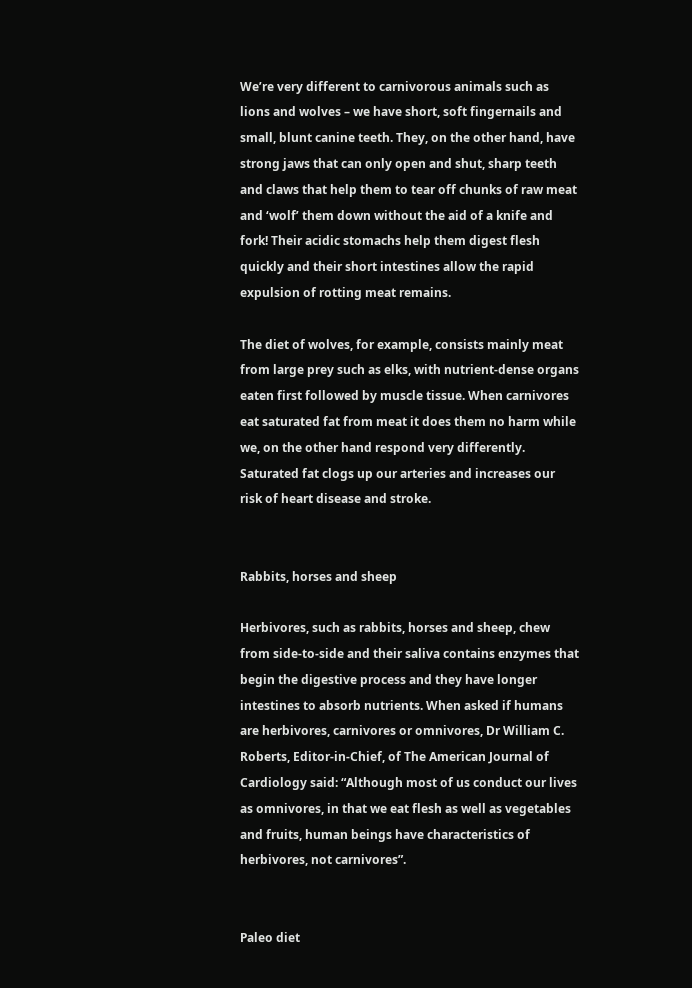We’re very different to carnivorous animals such as lions and wolves – we have short, soft fingernails and small, blunt canine teeth. They, on the other hand, have strong jaws that can only open and shut, sharp teeth and claws that help them to tear off chunks of raw meat and ‘wolf’ them down without the aid of a knife and fork! Their acidic stomachs help them digest flesh quickly and their short intestines allow the rapid expulsion of rotting meat remains.

The diet of wolves, for example, consists mainly meat from large prey such as elks, with nutrient-dense organs eaten first followed by muscle tissue. When carnivores eat saturated fat from meat it does them no harm while we, on the other hand respond very differently. Saturated fat clogs up our arteries and increases our risk of heart disease and stroke.


Rabbits, horses and sheep

Herbivores, such as rabbits, horses and sheep, chew from side-to-side and their saliva contains enzymes that begin the digestive process and they have longer intestines to absorb nutrients. When asked if humans are herbivores, carnivores or omnivores, Dr William C. Roberts, Editor-in-Chief, of The American Journal of Cardiology said: “Although most of us conduct our lives as omnivores, in that we eat flesh as well as vegetables and fruits, human beings have characteristics of herbivores, not carnivores”.


Paleo diet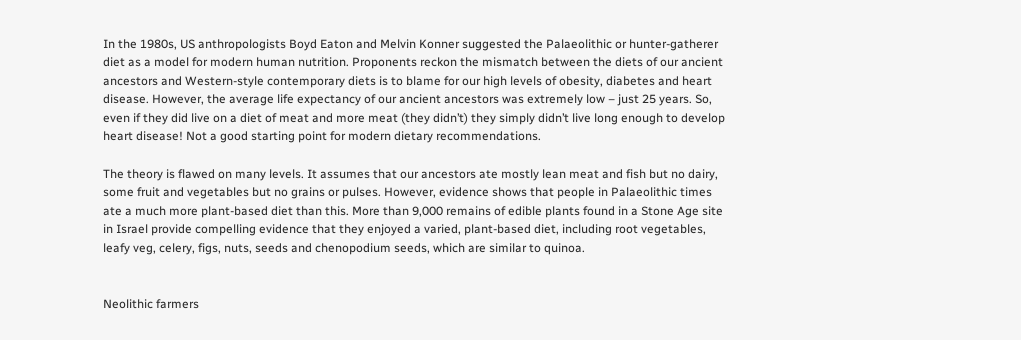In the 1980s, US anthropologists Boyd Eaton and Melvin Konner suggested the Palaeolithic or hunter-gatherer diet as a model for modern human nutrition. Proponents reckon the mismatch between the diets of our ancient ancestors and Western-style contemporary diets is to blame for our high levels of obesity, diabetes and heart disease. However, the average life expectancy of our ancient ancestors was extremely low – just 25 years. So, even if they did live on a diet of meat and more meat (they didn’t) they simply didn’t live long enough to develop heart disease! Not a good starting point for modern dietary recommendations.

The theory is flawed on many levels. It assumes that our ancestors ate mostly lean meat and fish but no dairy, some fruit and vegetables but no grains or pulses. However, evidence shows that people in Palaeolithic times ate a much more plant-based diet than this. More than 9,000 remains of edible plants found in a Stone Age site in Israel provide compelling evidence that they enjoyed a varied, plant-based diet, including root vegetables, leafy veg, celery, figs, nuts, seeds and chenopodium seeds, which are similar to quinoa.


Neolithic farmers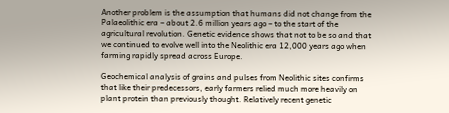Another problem is the assumption that humans did not change from the Palaeolithic era – about 2.6 million years ago – to the start of the agricultural revolution. Genetic evidence shows that not to be so and that we continued to evolve well into the Neolithic era 12,000 years ago when farming rapidly spread across Europe.

Geochemical analysis of grains and pulses from Neolithic sites confirms that like their predecessors, early farmers relied much more heavily on plant protein than previously thought. Relatively recent genetic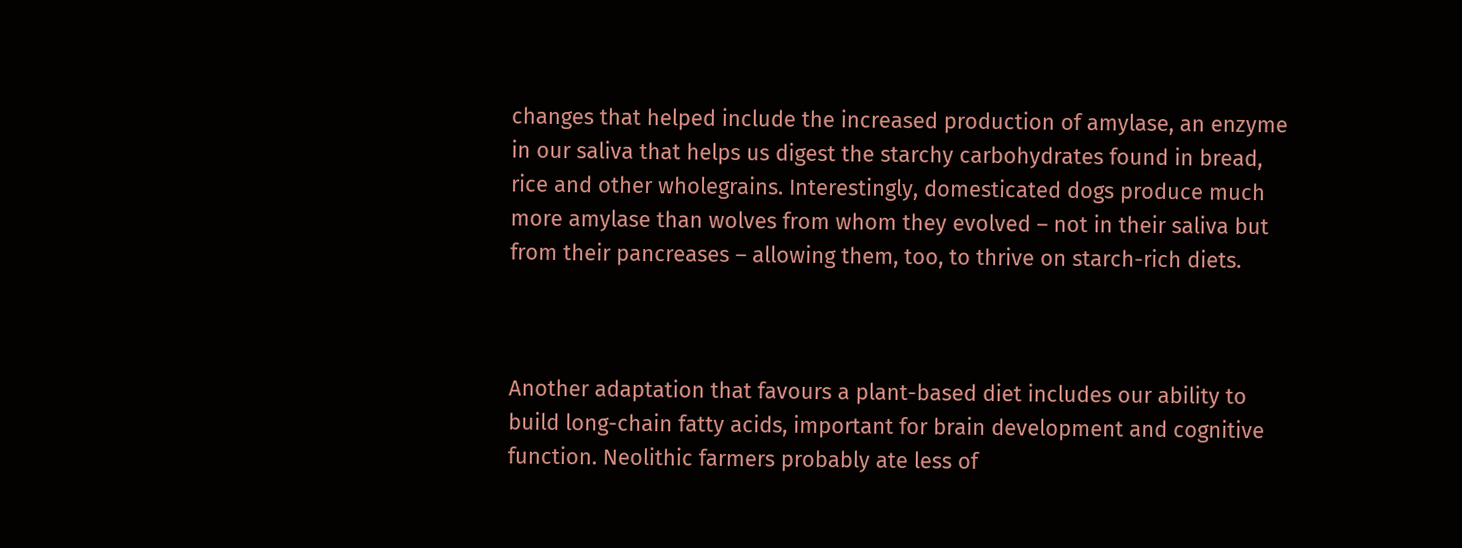changes that helped include the increased production of amylase, an enzyme in our saliva that helps us digest the starchy carbohydrates found in bread, rice and other wholegrains. Interestingly, domesticated dogs produce much more amylase than wolves from whom they evolved – not in their saliva but from their pancreases – allowing them, too, to thrive on starch-rich diets.



Another adaptation that favours a plant-based diet includes our ability to build long-chain fatty acids, important for brain development and cognitive function. Neolithic farmers probably ate less of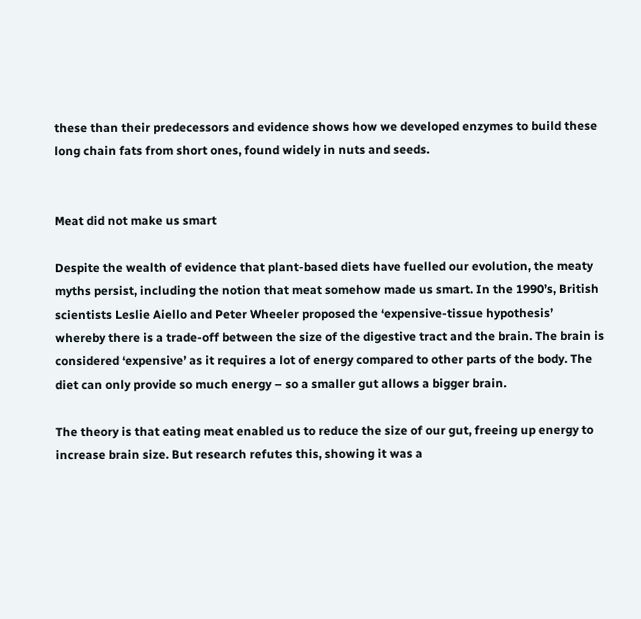these than their predecessors and evidence shows how we developed enzymes to build these long chain fats from short ones, found widely in nuts and seeds.


Meat did not make us smart

Despite the wealth of evidence that plant-based diets have fuelled our evolution, the meaty myths persist, including the notion that meat somehow made us smart. In the 1990’s, British scientists Leslie Aiello and Peter Wheeler proposed the ‘expensive-tissue hypothesis’ whereby there is a trade-off between the size of the digestive tract and the brain. The brain is considered ‘expensive’ as it requires a lot of energy compared to other parts of the body. The diet can only provide so much energy – so a smaller gut allows a bigger brain.

The theory is that eating meat enabled us to reduce the size of our gut, freeing up energy to increase brain size. But research refutes this, showing it was a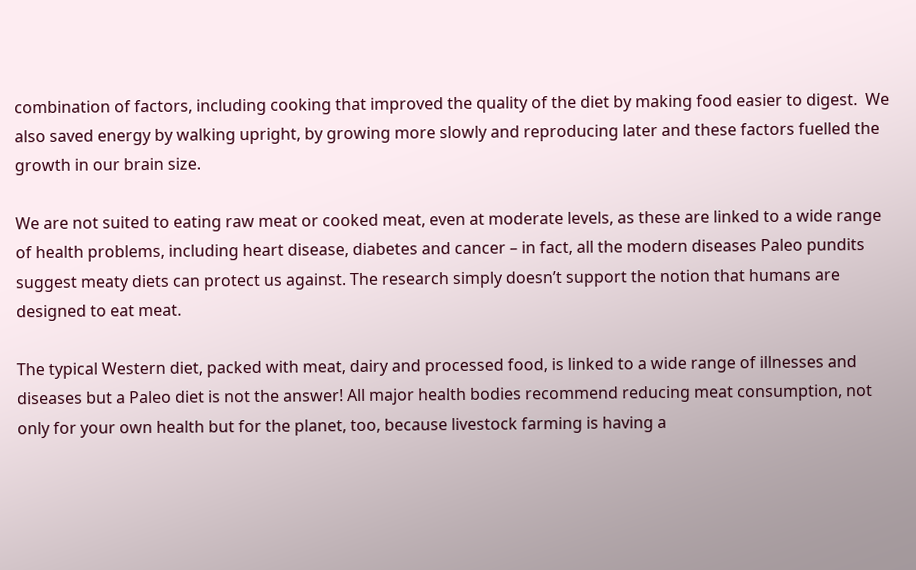combination of factors, including cooking that improved the quality of the diet by making food easier to digest.  We also saved energy by walking upright, by growing more slowly and reproducing later and these factors fuelled the growth in our brain size.

We are not suited to eating raw meat or cooked meat, even at moderate levels, as these are linked to a wide range of health problems, including heart disease, diabetes and cancer – in fact, all the modern diseases Paleo pundits suggest meaty diets can protect us against. The research simply doesn’t support the notion that humans are designed to eat meat.

The typical Western diet, packed with meat, dairy and processed food, is linked to a wide range of illnesses and diseases but a Paleo diet is not the answer! All major health bodies recommend reducing meat consumption, not only for your own health but for the planet, too, because livestock farming is having a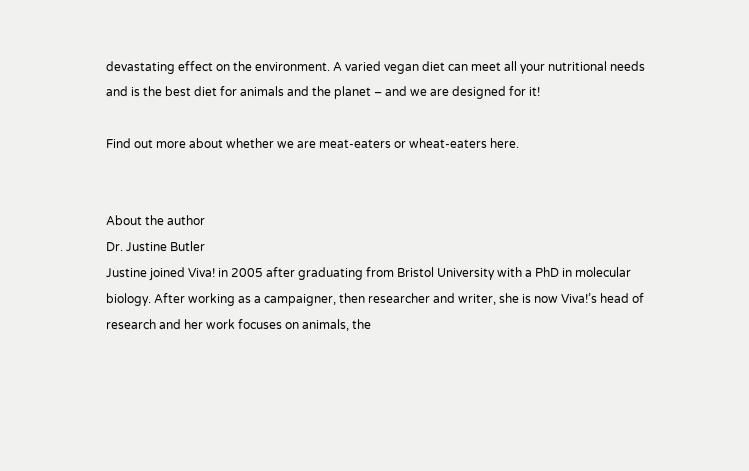devastating effect on the environment. A varied vegan diet can meet all your nutritional needs and is the best diet for animals and the planet – and we are designed for it!

Find out more about whether we are meat-eaters or wheat-eaters here.


About the author
Dr. Justine Butler
Justine joined Viva! in 2005 after graduating from Bristol University with a PhD in molecular biology. After working as a campaigner, then researcher and writer, she is now Viva!’s head of research and her work focuses on animals, the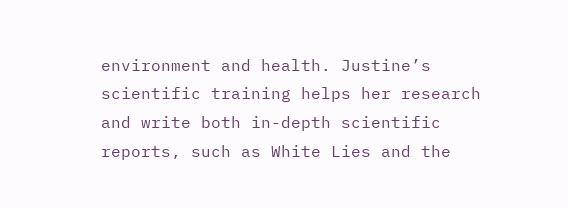environment and health. Justine’s scientific training helps her research and write both in-depth scientific reports, such as White Lies and the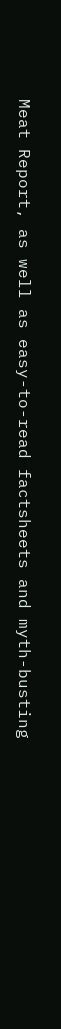Meat Report, as well as easy-to-read factsheets and myth-busting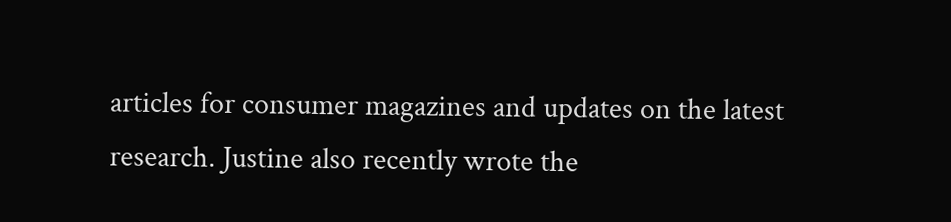articles for consumer magazines and updates on the latest research. Justine also recently wrote the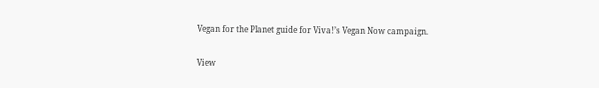Vegan for the Planet guide for Viva!’s Vegan Now campaign.

View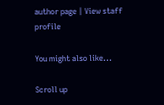author page | View staff profile

You might also like...

Scroll up